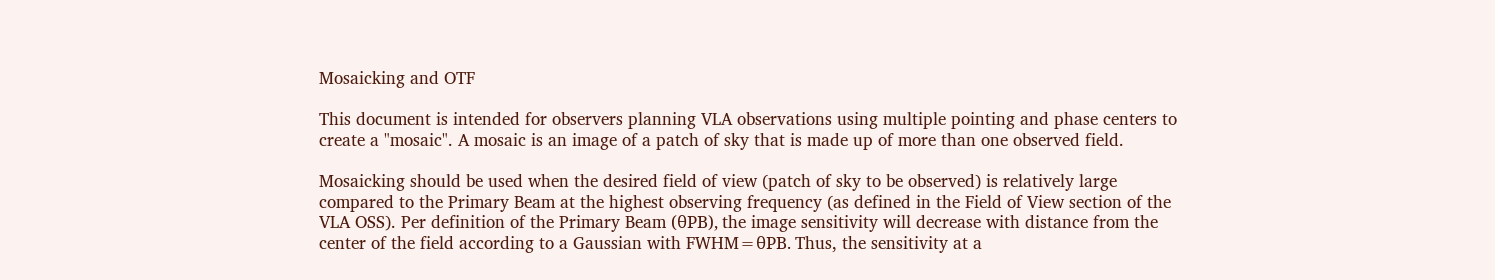Mosaicking and OTF

This document is intended for observers planning VLA observations using multiple pointing and phase centers to create a "mosaic". A mosaic is an image of a patch of sky that is made up of more than one observed field.

Mosaicking should be used when the desired field of view (patch of sky to be observed) is relatively large compared to the Primary Beam at the highest observing frequency (as defined in the Field of View section of the VLA OSS). Per definition of the Primary Beam (θPB), the image sensitivity will decrease with distance from the center of the field according to a Gaussian with FWHM=θPB. Thus, the sensitivity at a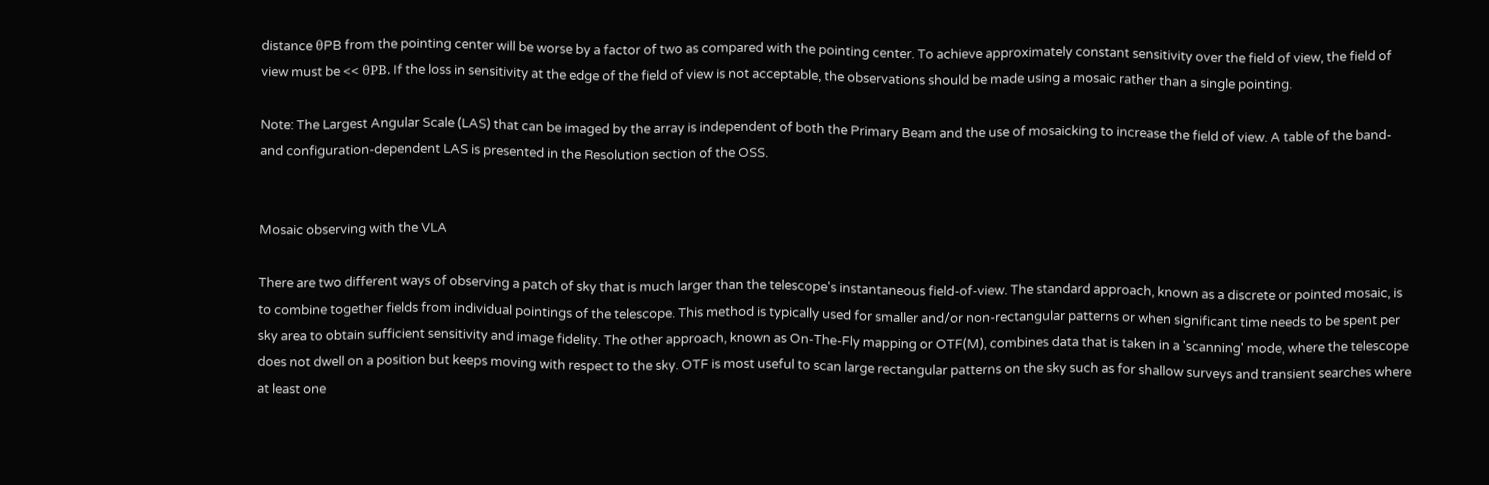distance θPB from the pointing center will be worse by a factor of two as compared with the pointing center. To achieve approximately constant sensitivity over the field of view, the field of view must be << θPB. If the loss in sensitivity at the edge of the field of view is not acceptable, the observations should be made using a mosaic rather than a single pointing.

Note: The Largest Angular Scale (LAS) that can be imaged by the array is independent of both the Primary Beam and the use of mosaicking to increase the field of view. A table of the band- and configuration-dependent LAS is presented in the Resolution section of the OSS.


Mosaic observing with the VLA

There are two different ways of observing a patch of sky that is much larger than the telescope's instantaneous field-of-view. The standard approach, known as a discrete or pointed mosaic, is to combine together fields from individual pointings of the telescope. This method is typically used for smaller and/or non-rectangular patterns or when significant time needs to be spent per sky area to obtain sufficient sensitivity and image fidelity. The other approach, known as On-The-Fly mapping or OTF(M), combines data that is taken in a 'scanning' mode, where the telescope does not dwell on a position but keeps moving with respect to the sky. OTF is most useful to scan large rectangular patterns on the sky such as for shallow surveys and transient searches where at least one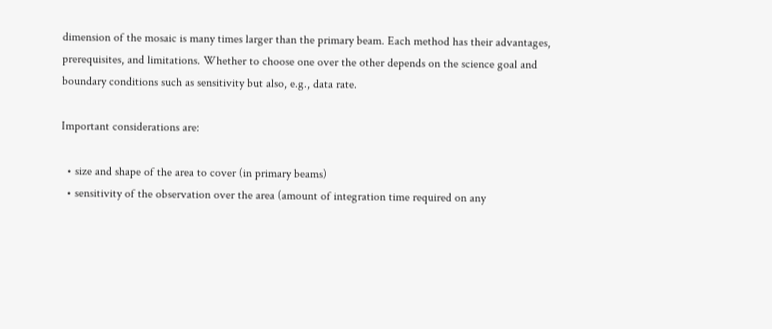dimension of the mosaic is many times larger than the primary beam. Each method has their advantages, prerequisites, and limitations. Whether to choose one over the other depends on the science goal and boundary conditions such as sensitivity but also, e.g., data rate.

Important considerations are:

  • size and shape of the area to cover (in primary beams)
  • sensitivity of the observation over the area (amount of integration time required on any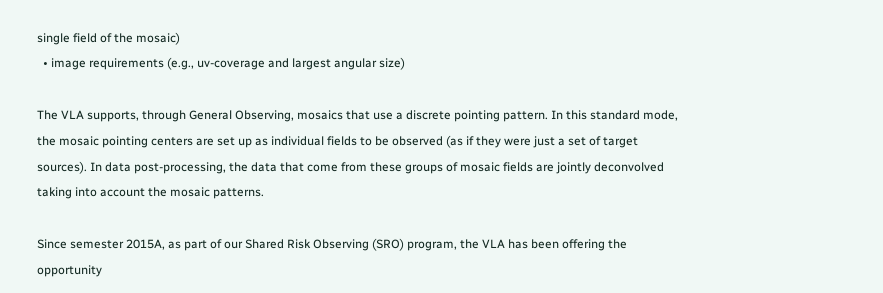single field of the mosaic)
  • image requirements (e.g., uv-coverage and largest angular size)

The VLA supports, through General Observing, mosaics that use a discrete pointing pattern. In this standard mode, the mosaic pointing centers are set up as individual fields to be observed (as if they were just a set of target sources). In data post-processing, the data that come from these groups of mosaic fields are jointly deconvolved taking into account the mosaic patterns.

Since semester 2015A, as part of our Shared Risk Observing (SRO) program, the VLA has been offering the opportunity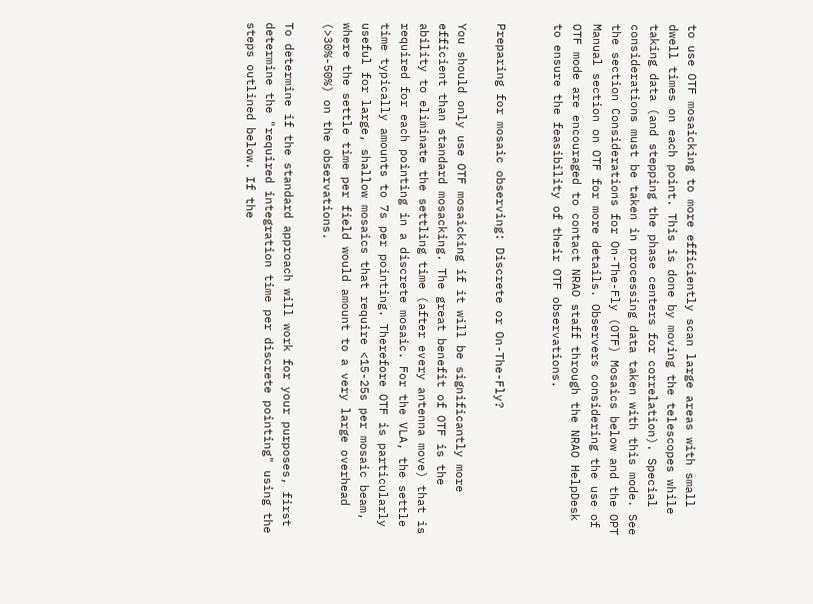to use OTF mosaicking to more efficiently scan large areas with small dwell times on each point. This is done by moving the telescopes while taking data (and stepping the phase centers for correlation). Special considerations must be taken in processing data taken with this mode. See the section Considerations for On-The-Fly (OTF) Mosaics below and the OPT Manual section on OTF for more details. Observers considering the use of OTF mode are encouraged to contact NRAO staff through the NRAO HelpDesk to ensure the feasibility of their OTF observations.


Preparing for mosaic observing: Discrete or On-The-Fly?

You should only use OTF mosaicking if it will be significantly more efficient than standard mosacking. The great benefit of OTF is the ability to eliminate the settling time (after every antenna move) that is required for each pointing in a discrete mosaic. For the VLA, the settle time typically amounts to 7s per pointing. Therefore OTF is particularly useful for large, shallow mosaics that require <15-25s per mosaic beam, where the settle time per field would amount to a very large overhead (>30%-50%) on the observations.

To determine if the standard approach will work for your purposes, first determine the "required integration time per discrete pointing" using the steps outlined below. If the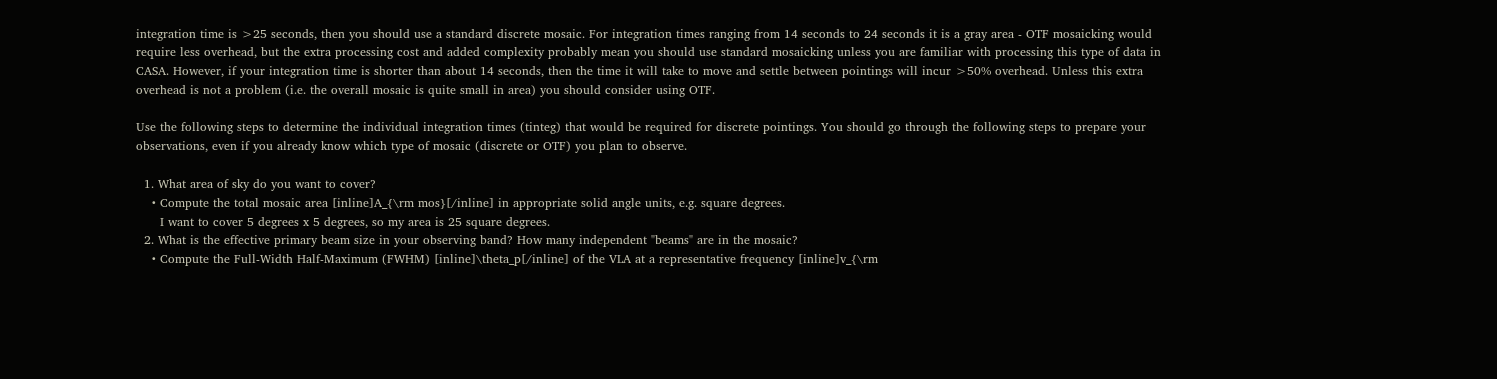integration time is >25 seconds, then you should use a standard discrete mosaic. For integration times ranging from 14 seconds to 24 seconds it is a gray area - OTF mosaicking would require less overhead, but the extra processing cost and added complexity probably mean you should use standard mosaicking unless you are familiar with processing this type of data in CASA. However, if your integration time is shorter than about 14 seconds, then the time it will take to move and settle between pointings will incur >50% overhead. Unless this extra overhead is not a problem (i.e. the overall mosaic is quite small in area) you should consider using OTF.

Use the following steps to determine the individual integration times (tinteg) that would be required for discrete pointings. You should go through the following steps to prepare your observations, even if you already know which type of mosaic (discrete or OTF) you plan to observe.

  1. What area of sky do you want to cover?
    • Compute the total mosaic area [inline]A_{\rm mos}[/inline] in appropriate solid angle units, e.g. square degrees.
      I want to cover 5 degrees x 5 degrees, so my area is 25 square degrees.
  2. What is the effective primary beam size in your observing band? How many independent "beams" are in the mosaic?
    • Compute the Full-Width Half-Maximum (FWHM) [inline]\theta_p[/inline] of the VLA at a representative frequency [inline]v_{\rm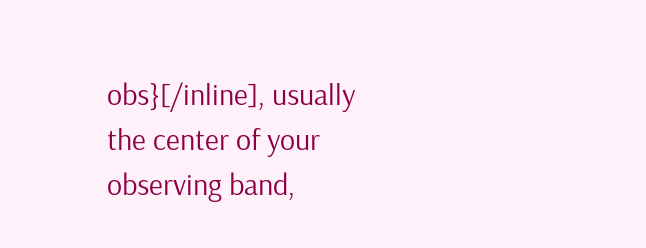obs}[/inline], usually the center of your observing band,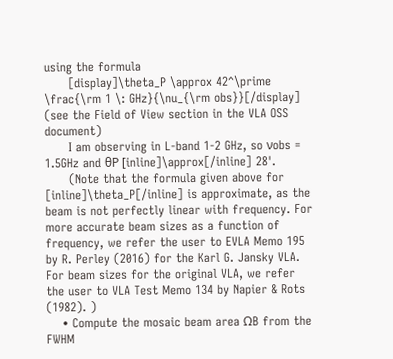using the formula
      [display]\theta_P \approx 42^\prime \frac{\rm 1 \: GHz}{\nu_{\rm obs}}[/display] (see the Field of View section in the VLA OSS document)
      I am observing in L-band 1-2 GHz, so νobs = 1.5GHz and θP [inline]\approx[/inline] 28'.
      (Note that the formula given above for [inline]\theta_P[/inline] is approximate, as the beam is not perfectly linear with frequency. For more accurate beam sizes as a function of frequency, we refer the user to EVLA Memo 195 by R. Perley (2016) for the Karl G. Jansky VLA. For beam sizes for the original VLA, we refer the user to VLA Test Memo 134 by Napier & Rots (1982). )
    • Compute the mosaic beam area ΩB from the FWHM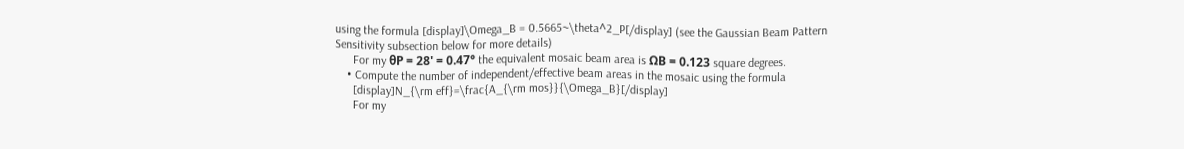using the formula [display]\Omega_B = 0.5665~\theta^2_P[/display] (see the Gaussian Beam Pattern Sensitivity subsection below for more details)
      For my θP = 28' = 0.47° the equivalent mosaic beam area is ΩB = 0.123 square degrees.
    • Compute the number of independent/effective beam areas in the mosaic using the formula
      [display]N_{\rm eff}=\frac{A_{\rm mos}}{\Omega_B}[/display]
      For my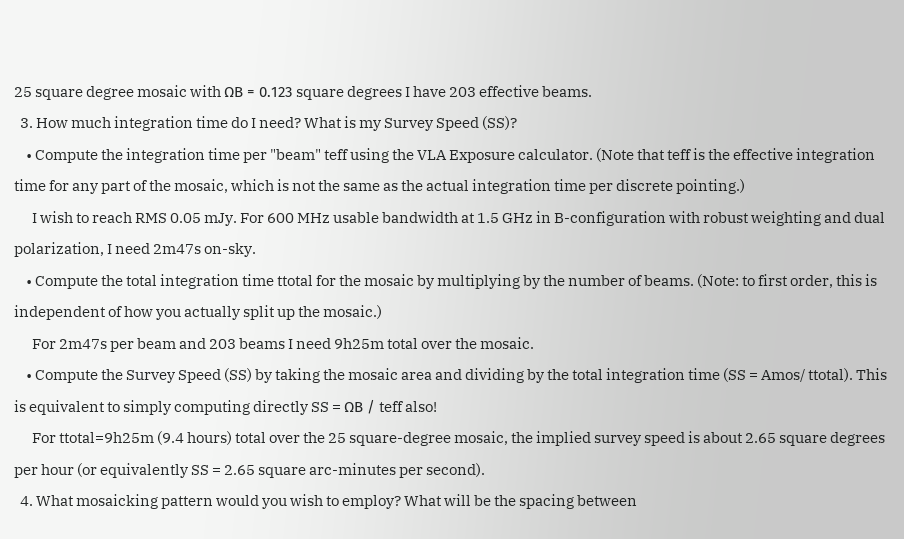25 square degree mosaic with ΩB = 0.123 square degrees I have 203 effective beams.
  3. How much integration time do I need? What is my Survey Speed (SS)?
    • Compute the integration time per "beam" teff using the VLA Exposure calculator. (Note that teff is the effective integration time for any part of the mosaic, which is not the same as the actual integration time per discrete pointing.)
      I wish to reach RMS 0.05 mJy. For 600 MHz usable bandwidth at 1.5 GHz in B-configuration with robust weighting and dual polarization, I need 2m47s on-sky.
    • Compute the total integration time ttotal for the mosaic by multiplying by the number of beams. (Note: to first order, this is independent of how you actually split up the mosaic.)
      For 2m47s per beam and 203 beams I need 9h25m total over the mosaic.
    • Compute the Survey Speed (SS) by taking the mosaic area and dividing by the total integration time (SS = Amos/ ttotal). This is equivalent to simply computing directly SS = ΩB / teff also!
      For ttotal=9h25m (9.4 hours) total over the 25 square-degree mosaic, the implied survey speed is about 2.65 square degrees per hour (or equivalently SS = 2.65 square arc-minutes per second).
  4. What mosaicking pattern would you wish to employ? What will be the spacing between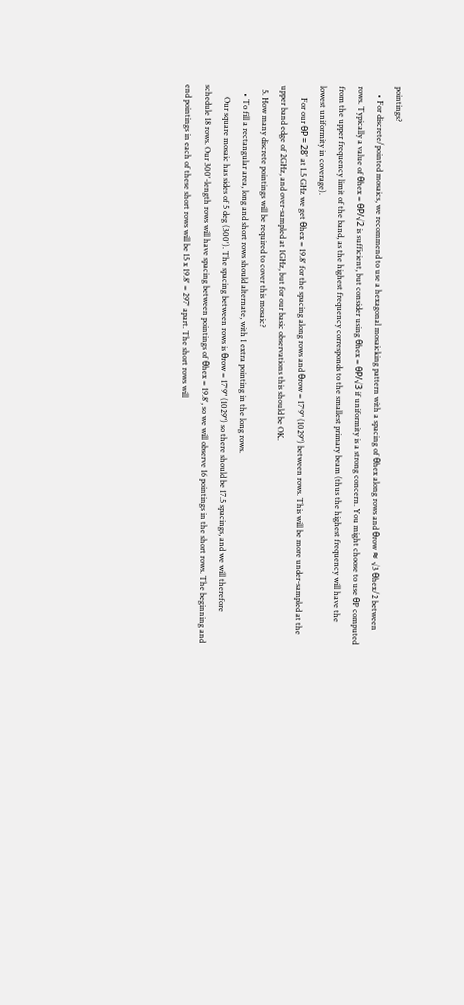pointings?
    • For discrete/pointed mosaics, we recommend to use a hexagonal mosaicking pattern with a spacing of θhex along rows and θrow ≈ √3 θhex/2 between rows. Typically a value of θhex = θP/√2 is sufficient, but consider using θhex = θP/√3 if uniformity is a strong concern. You might choose to use θP computed from the upper frequency limit of the band, as the highest frequency corresponds to the smallest primary beam (thus the highest frequency will have the lowest uniformity in coverage).
      For our θP = 28' at 1.5 GHz we get θhex = 19.8' for the spacing along rows and θrow = 17'9" (1029") between rows. This will be more under-sampled at the upper band edge of 2GHz, and over-sampled at 1GHz, but for our basic observations this should be OK.
  5. How many discrete pointings will be required to cover this mosaic?
    • To fill a rectangular area, long and short rows should alternate, with 1 extra pointing in the long rows.
      Our square mosaic has sides of 5 deg (300'). The spacing between rows is θrow = 17'9" (1029") so there should be 17.5 spacings, and we will therefore schedule 18 rows. Our 300'-length rows will have spacing between pointings of θhex = 19.8', so we will observe 16 pointings in the short rows. The beginning and end pointings in each of these short rows will be 15 x 19.8' = 297' apart. The short rows will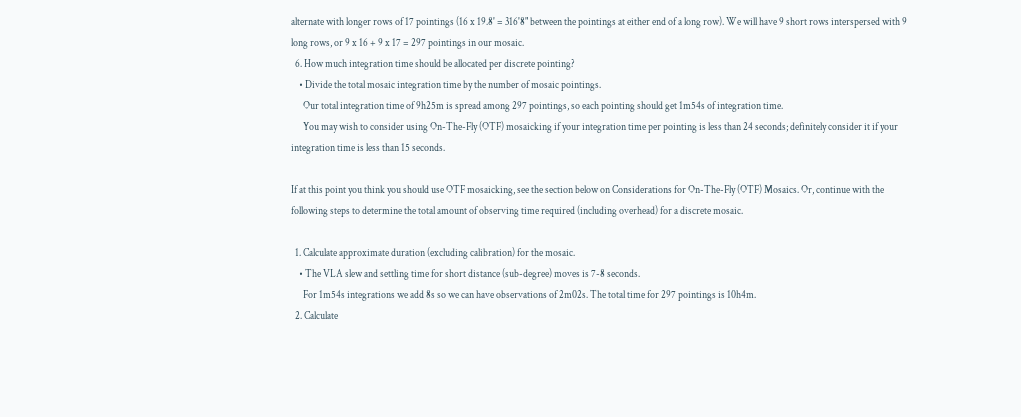alternate with longer rows of 17 pointings (16 x 19.8' = 316'8" between the pointings at either end of a long row). We will have 9 short rows interspersed with 9 long rows, or 9 x 16 + 9 x 17 = 297 pointings in our mosaic.
  6. How much integration time should be allocated per discrete pointing?
    • Divide the total mosaic integration time by the number of mosaic pointings.
      Our total integration time of 9h25m is spread among 297 pointings, so each pointing should get 1m54s of integration time.
      You may wish to consider using On-The-Fly (OTF) mosaicking if your integration time per pointing is less than 24 seconds; definitely consider it if your integration time is less than 15 seconds.

If at this point you think you should use OTF mosaicking, see the section below on Considerations for On-The-Fly (OTF) Mosaics. Or, continue with the following steps to determine the total amount of observing time required (including overhead) for a discrete mosaic.

  1. Calculate approximate duration (excluding calibration) for the mosaic.
    • The VLA slew and settling time for short distance (sub-degree) moves is 7-8 seconds.
      For 1m54s integrations we add 8s so we can have observations of 2m02s. The total time for 297 pointings is 10h4m.
  2. Calculate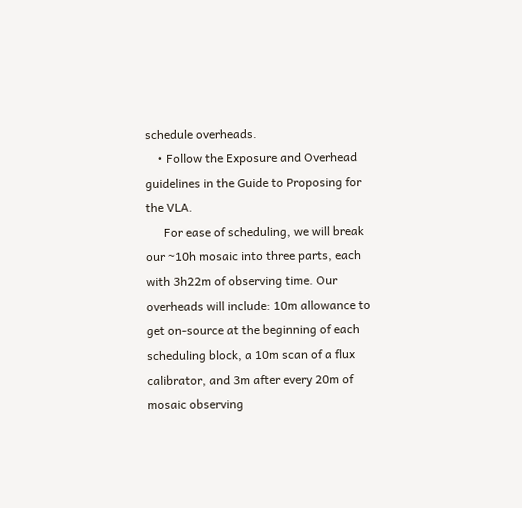schedule overheads.
    • Follow the Exposure and Overhead guidelines in the Guide to Proposing for the VLA.
      For ease of scheduling, we will break our ~10h mosaic into three parts, each with 3h22m of observing time. Our overheads will include: 10m allowance to get on-source at the beginning of each scheduling block, a 10m scan of a flux calibrator, and 3m after every 20m of mosaic observing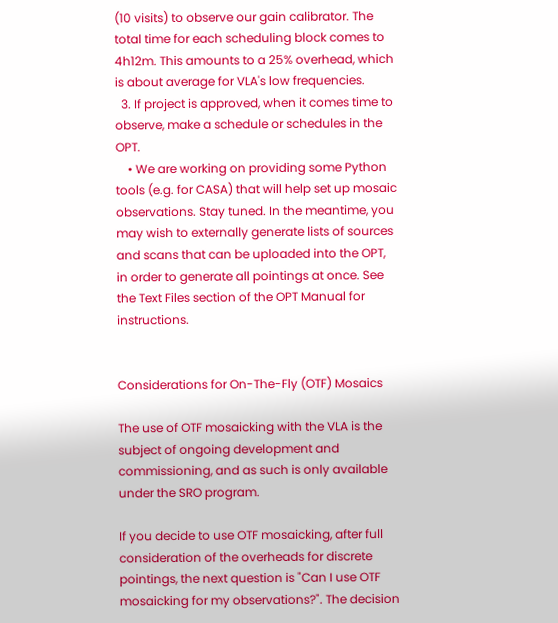(10 visits) to observe our gain calibrator. The total time for each scheduling block comes to 4h12m. This amounts to a 25% overhead, which is about average for VLA's low frequencies.
  3. If project is approved, when it comes time to observe, make a schedule or schedules in the OPT.
    • We are working on providing some Python tools (e.g. for CASA) that will help set up mosaic observations. Stay tuned. In the meantime, you may wish to externally generate lists of sources and scans that can be uploaded into the OPT, in order to generate all pointings at once. See the Text Files section of the OPT Manual for instructions.


Considerations for On-The-Fly (OTF) Mosaics

The use of OTF mosaicking with the VLA is the subject of ongoing development and commissioning, and as such is only available under the SRO program.

If you decide to use OTF mosaicking, after full consideration of the overheads for discrete pointings, the next question is "Can I use OTF mosaicking for my observations?". The decision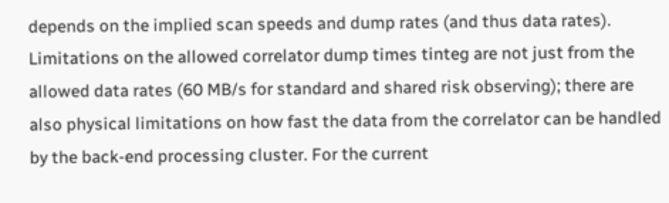depends on the implied scan speeds and dump rates (and thus data rates). Limitations on the allowed correlator dump times tinteg are not just from the allowed data rates (60 MB/s for standard and shared risk observing); there are also physical limitations on how fast the data from the correlator can be handled by the back-end processing cluster. For the current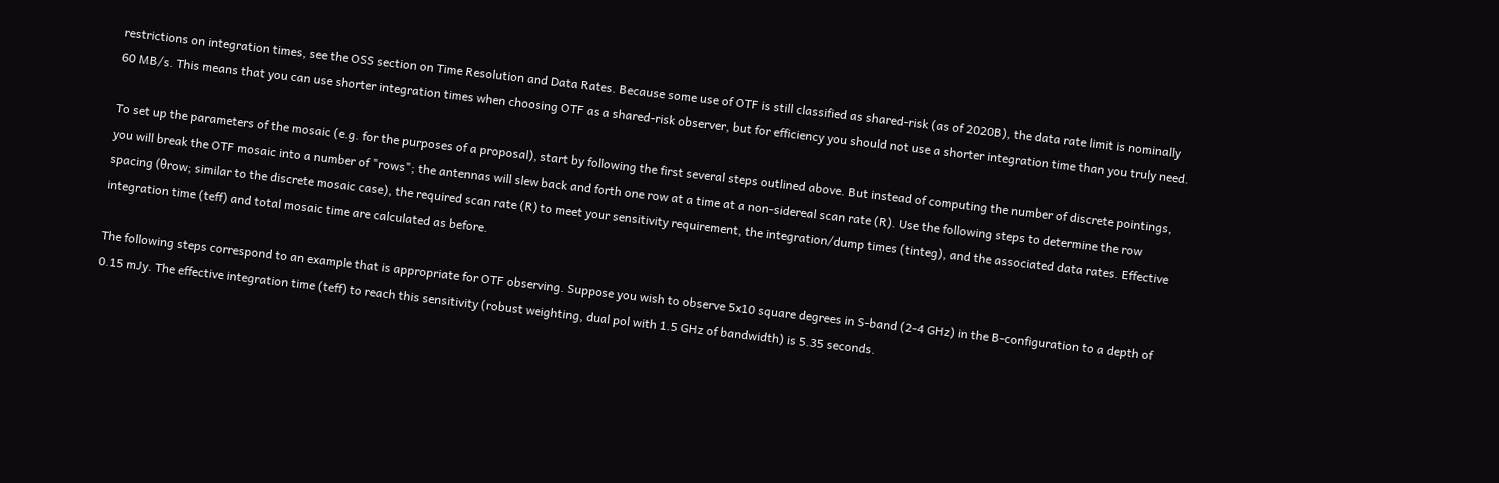restrictions on integration times, see the OSS section on Time Resolution and Data Rates. Because some use of OTF is still classified as shared-risk (as of 2020B), the data rate limit is nominally 60 MB/s. This means that you can use shorter integration times when choosing OTF as a shared-risk observer, but for efficiency you should not use a shorter integration time than you truly need.

To set up the parameters of the mosaic (e.g. for the purposes of a proposal), start by following the first several steps outlined above. But instead of computing the number of discrete pointings, you will break the OTF mosaic into a number of "rows"; the antennas will slew back and forth one row at a time at a non-sidereal scan rate (R). Use the following steps to determine the row spacing (θrow; similar to the discrete mosaic case), the required scan rate (R) to meet your sensitivity requirement, the integration/dump times (tinteg), and the associated data rates. Effective integration time (teff) and total mosaic time are calculated as before.

The following steps correspond to an example that is appropriate for OTF observing. Suppose you wish to observe 5x10 square degrees in S-band (2-4 GHz) in the B-configuration to a depth of 0.15 mJy. The effective integration time (teff) to reach this sensitivity (robust weighting, dual pol with 1.5 GHz of bandwidth) is 5.35 seconds.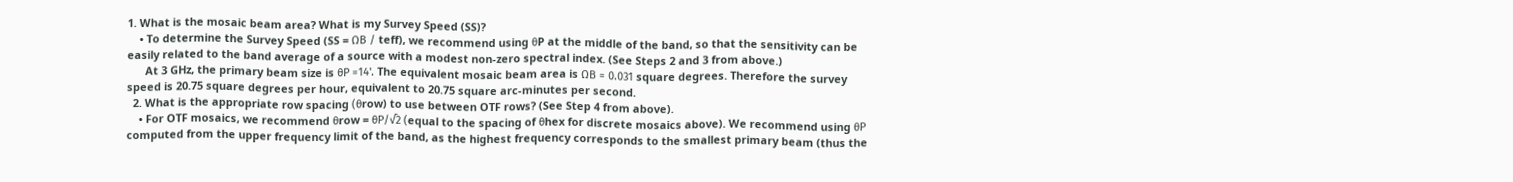1. What is the mosaic beam area? What is my Survey Speed (SS)?
    • To determine the Survey Speed (SS = ΩB / teff), we recommend using θP at the middle of the band, so that the sensitivity can be easily related to the band average of a source with a modest non-zero spectral index. (See Steps 2 and 3 from above.)
      At 3 GHz, the primary beam size is θP =14'. The equivalent mosaic beam area is ΩB = 0.031 square degrees. Therefore the survey speed is 20.75 square degrees per hour, equivalent to 20.75 square arc-minutes per second.
  2. What is the appropriate row spacing (θrow) to use between OTF rows? (See Step 4 from above).
    • For OTF mosaics, we recommend θrow = θP/√2 (equal to the spacing of θhex for discrete mosaics above). We recommend using θP computed from the upper frequency limit of the band, as the highest frequency corresponds to the smallest primary beam (thus the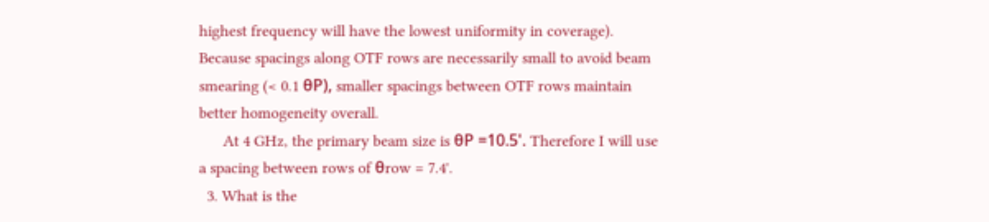highest frequency will have the lowest uniformity in coverage). Because spacings along OTF rows are necessarily small to avoid beam smearing (< 0.1 θP), smaller spacings between OTF rows maintain better homogeneity overall.
      At 4 GHz, the primary beam size is θP =10.5'. Therefore I will use a spacing between rows of θrow = 7.4'.
  3. What is the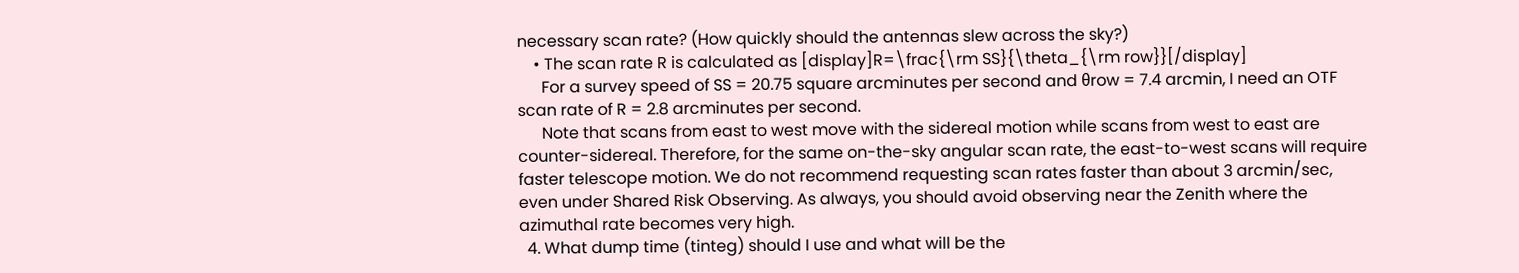necessary scan rate? (How quickly should the antennas slew across the sky?)
    • The scan rate R is calculated as [display]R=\frac{\rm SS}{\theta_{\rm row}}[/display]
      For a survey speed of SS = 20.75 square arcminutes per second and θrow = 7.4 arcmin, I need an OTF scan rate of R = 2.8 arcminutes per second.
      Note that scans from east to west move with the sidereal motion while scans from west to east are counter-sidereal. Therefore, for the same on-the-sky angular scan rate, the east-to-west scans will require faster telescope motion. We do not recommend requesting scan rates faster than about 3 arcmin/sec, even under Shared Risk Observing. As always, you should avoid observing near the Zenith where the azimuthal rate becomes very high.
  4. What dump time (tinteg) should I use and what will be the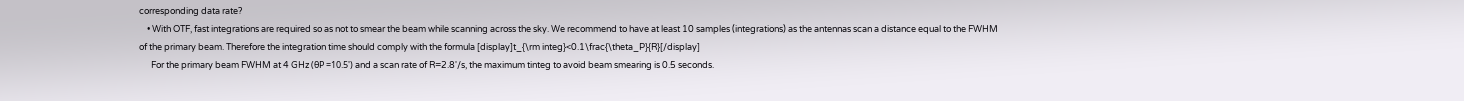corresponding data rate?
    • With OTF, fast integrations are required so as not to smear the beam while scanning across the sky. We recommend to have at least 10 samples (integrations) as the antennas scan a distance equal to the FWHM of the primary beam. Therefore the integration time should comply with the formula [display]t_{\rm integ}<0.1\frac{\theta_P}{R}[/display]
      For the primary beam FWHM at 4 GHz (θP =10.5') and a scan rate of R=2.8'/s, the maximum tinteg to avoid beam smearing is 0.5 seconds.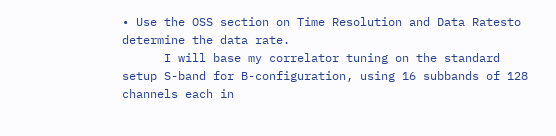• Use the OSS section on Time Resolution and Data Ratesto determine the data rate.
      I will base my correlator tuning on the standard setup S-band for B-configuration, using 16 subbands of 128 channels each in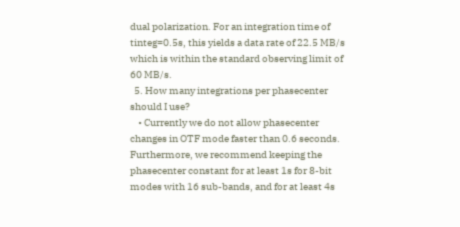dual polarization. For an integration time of tinteg=0.5s, this yields a data rate of 22.5 MB/s which is within the standard observing limit of 60 MB/s.
  5. How many integrations per phasecenter should I use?
    • Currently we do not allow phasecenter changes in OTF mode faster than 0.6 seconds. Furthermore, we recommend keeping the phasecenter constant for at least 1s for 8-bit modes with 16 sub-bands, and for at least 4s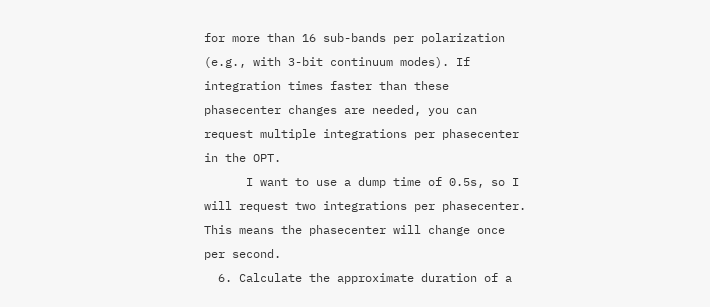for more than 16 sub-bands per polarization (e.g., with 3-bit continuum modes). If integration times faster than these phasecenter changes are needed, you can request multiple integrations per phasecenter in the OPT.
      I want to use a dump time of 0.5s, so I will request two integrations per phasecenter. This means the phasecenter will change once per second.
  6. Calculate the approximate duration of a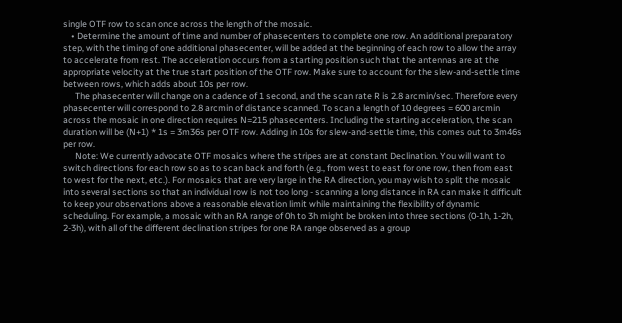single OTF row to scan once across the length of the mosaic.
    • Determine the amount of time and number of phasecenters to complete one row. An additional preparatory step, with the timing of one additional phasecenter, will be added at the beginning of each row to allow the array to accelerate from rest. The acceleration occurs from a starting position such that the antennas are at the appropriate velocity at the true start position of the OTF row. Make sure to account for the slew-and-settle time between rows, which adds about 10s per row.
      The phasecenter will change on a cadence of 1 second, and the scan rate R is 2.8 arcmin/sec. Therefore every phasecenter will correspond to 2.8 arcmin of distance scanned. To scan a length of 10 degrees = 600 arcmin across the mosaic in one direction requires N=215 phasecenters. Including the starting acceleration, the scan duration will be (N+1) * 1s = 3m36s per OTF row. Adding in 10s for slew-and-settle time, this comes out to 3m46s per row.
      Note: We currently advocate OTF mosaics where the stripes are at constant Declination. You will want to switch directions for each row so as to scan back and forth (e.g., from west to east for one row, then from east to west for the next, etc.). For mosaics that are very large in the RA direction, you may wish to split the mosaic into several sections so that an individual row is not too long - scanning a long distance in RA can make it difficult to keep your observations above a reasonable elevation limit while maintaining the flexibility of dynamic scheduling. For example, a mosaic with an RA range of 0h to 3h might be broken into three sections (0-1h, 1-2h, 2-3h), with all of the different declination stripes for one RA range observed as a group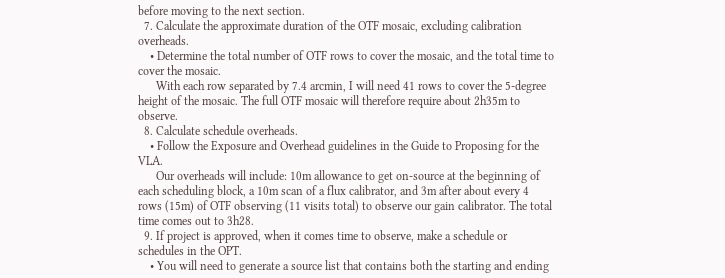before moving to the next section.
  7. Calculate the approximate duration of the OTF mosaic, excluding calibration overheads.
    • Determine the total number of OTF rows to cover the mosaic, and the total time to cover the mosaic.
      With each row separated by 7.4 arcmin, I will need 41 rows to cover the 5-degree height of the mosaic. The full OTF mosaic will therefore require about 2h35m to observe.
  8. Calculate schedule overheads.
    • Follow the Exposure and Overhead guidelines in the Guide to Proposing for the VLA.
      Our overheads will include: 10m allowance to get on-source at the beginning of each scheduling block, a 10m scan of a flux calibrator, and 3m after about every 4 rows (15m) of OTF observing (11 visits total) to observe our gain calibrator. The total time comes out to 3h28.
  9. If project is approved, when it comes time to observe, make a schedule or schedules in the OPT.
    • You will need to generate a source list that contains both the starting and ending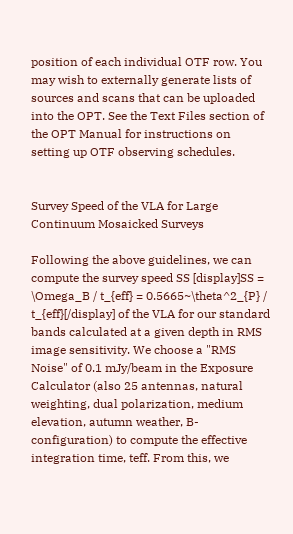position of each individual OTF row. You may wish to externally generate lists of sources and scans that can be uploaded into the OPT. See the Text Files section of the OPT Manual for instructions on setting up OTF observing schedules.


Survey Speed of the VLA for Large Continuum Mosaicked Surveys

Following the above guidelines, we can compute the survey speed SS [display]SS = \Omega_B / t_{eff} = 0.5665~\theta^2_{P} / t_{eff}[/display] of the VLA for our standard bands calculated at a given depth in RMS image sensitivity. We choose a "RMS Noise" of 0.1 mJy/beam in the Exposure Calculator (also 25 antennas, natural weighting, dual polarization, medium elevation, autumn weather, B-configuration) to compute the effective integration time, teff. From this, we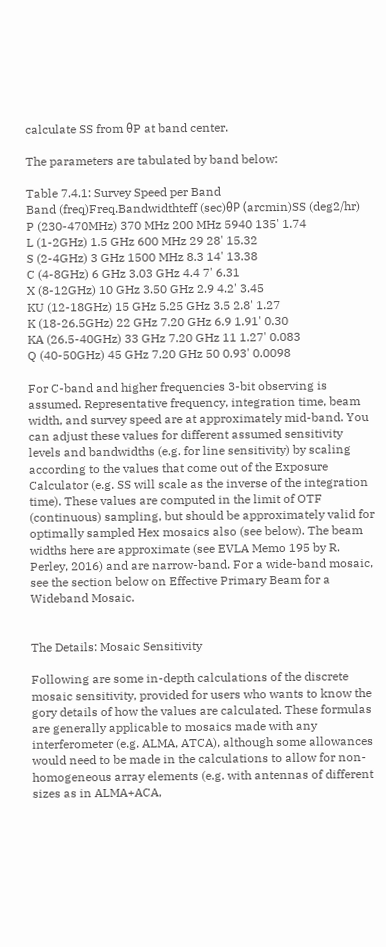calculate SS from θP at band center.

The parameters are tabulated by band below:

Table 7.4.1: Survey Speed per Band
Band (freq)Freq.Bandwidthteff (sec)θP (arcmin)SS (deg2/hr)
P (230-470MHz) 370 MHz 200 MHz 5940 135' 1.74
L (1-2GHz) 1.5 GHz 600 MHz 29 28' 15.32
S (2-4GHz) 3 GHz 1500 MHz 8.3 14' 13.38
C (4-8GHz) 6 GHz 3.03 GHz 4.4 7' 6.31
X (8-12GHz) 10 GHz 3.50 GHz 2.9 4.2' 3.45
KU (12-18GHz) 15 GHz 5.25 GHz 3.5 2.8' 1.27
K (18-26.5GHz) 22 GHz 7.20 GHz 6.9 1.91' 0.30
KA (26.5-40GHz) 33 GHz 7.20 GHz 11 1.27' 0.083
Q (40-50GHz) 45 GHz 7.20 GHz 50 0.93' 0.0098

For C-band and higher frequencies 3-bit observing is assumed. Representative frequency, integration time, beam width, and survey speed are at approximately mid-band. You can adjust these values for different assumed sensitivity levels and bandwidths (e.g. for line sensitivity) by scaling according to the values that come out of the Exposure Calculator (e.g. SS will scale as the inverse of the integration time). These values are computed in the limit of OTF (continuous) sampling, but should be approximately valid for optimally sampled Hex mosaics also (see below). The beam widths here are approximate (see EVLA Memo 195 by R. Perley, 2016) and are narrow-band. For a wide-band mosaic, see the section below on Effective Primary Beam for a Wideband Mosaic.


The Details: Mosaic Sensitivity

Following are some in-depth calculations of the discrete mosaic sensitivity, provided for users who wants to know the gory details of how the values are calculated. These formulas are generally applicable to mosaics made with any interferometer (e.g. ALMA, ATCA), although some allowances would need to be made in the calculations to allow for non-homogeneous array elements (e.g. with antennas of different sizes as in ALMA+ACA,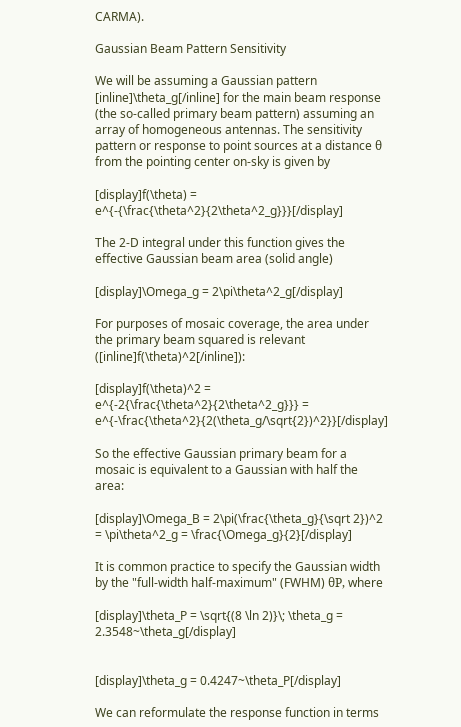CARMA).

Gaussian Beam Pattern Sensitivity

We will be assuming a Gaussian pattern [inline]\theta_g[/inline] for the main beam response (the so-called primary beam pattern) assuming an array of homogeneous antennas. The sensitivity pattern or response to point sources at a distance θ from the pointing center on-sky is given by

[display]f(\theta) = e^{-{\frac{\theta^2}{2\theta^2_g}}}[/display]

The 2-D integral under this function gives the effective Gaussian beam area (solid angle)

[display]\Omega_g = 2\pi\theta^2_g[/display]

For purposes of mosaic coverage, the area under the primary beam squared is relevant ([inline]f(\theta)^2[/inline]):

[display]f(\theta)^2 = e^{-2{\frac{\theta^2}{2\theta^2_g}}} = e^{-\frac{\theta^2}{2(\theta_g/\sqrt{2})^2}}[/display]

So the effective Gaussian primary beam for a mosaic is equivalent to a Gaussian with half the area:

[display]\Omega_B = 2\pi(\frac{\theta_g}{\sqrt 2})^2 = \pi\theta^2_g = \frac{\Omega_g}{2}[/display]

It is common practice to specify the Gaussian width by the "full-width half-maximum" (FWHM) θP, where

[display]\theta_P = \sqrt{(8 \ln 2)}\; \theta_g = 2.3548~\theta_g[/display]


[display]\theta_g = 0.4247~\theta_P[/display]

We can reformulate the response function in terms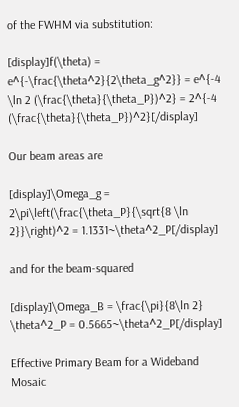of the FWHM via substitution:

[display]f(\theta) = e^{-\frac{\theta^2}{2\theta_g^2}} = e^{-4 \ln 2 (\frac{\theta}{\theta_P})^2} = 2^{-4 (\frac{\theta}{\theta_P})^2}[/display]

Our beam areas are

[display]\Omega_g = 2\pi\left(\frac{\theta_P}{\sqrt{8 \ln 2}}\right)^2 = 1.1331~\theta^2_P[/display]

and for the beam-squared

[display]\Omega_B = \frac{\pi}{8\ln 2} \theta^2_P = 0.5665~\theta^2_P[/display]

Effective Primary Beam for a Wideband Mosaic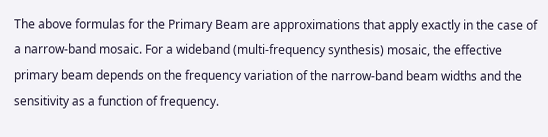The above formulas for the Primary Beam are approximations that apply exactly in the case of a narrow-band mosaic. For a wideband (multi-frequency synthesis) mosaic, the effective primary beam depends on the frequency variation of the narrow-band beam widths and the sensitivity as a function of frequency.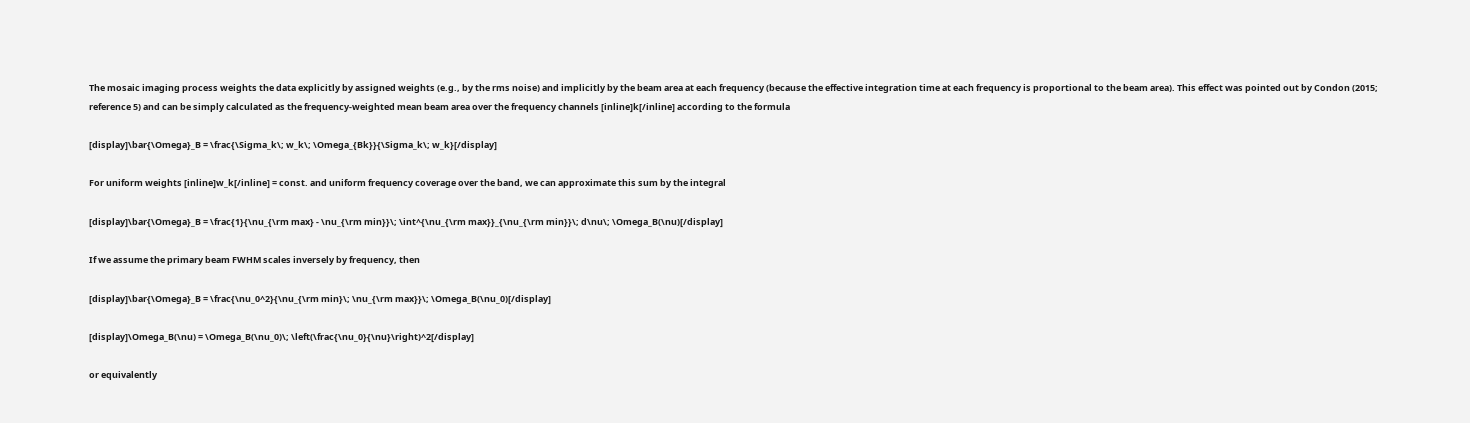The mosaic imaging process weights the data explicitly by assigned weights (e.g., by the rms noise) and implicitly by the beam area at each frequency (because the effective integration time at each frequency is proportional to the beam area). This effect was pointed out by Condon (2015; reference 5) and can be simply calculated as the frequency-weighted mean beam area over the frequency channels [inline]k[/inline] according to the formula

[display]\bar{\Omega}_B = \frac{\Sigma_k\; w_k\; \Omega_{Bk}}{\Sigma_k\; w_k}[/display]

For uniform weights [inline]w_k[/inline] = const. and uniform frequency coverage over the band, we can approximate this sum by the integral

[display]\bar{\Omega}_B = \frac{1}{\nu_{\rm max} - \nu_{\rm min}}\; \int^{\nu_{\rm max}}_{\nu_{\rm min}}\; d\nu\; \Omega_B(\nu)[/display]

If we assume the primary beam FWHM scales inversely by frequency, then

[display]\bar{\Omega}_B = \frac{\nu_0^2}{\nu_{\rm min}\; \nu_{\rm max}}\; \Omega_B(\nu_0)[/display]

[display]\Omega_B(\nu) = \Omega_B(\nu_0)\; \left(\frac{\nu_0}{\nu}\right)^2[/display]

or equivalently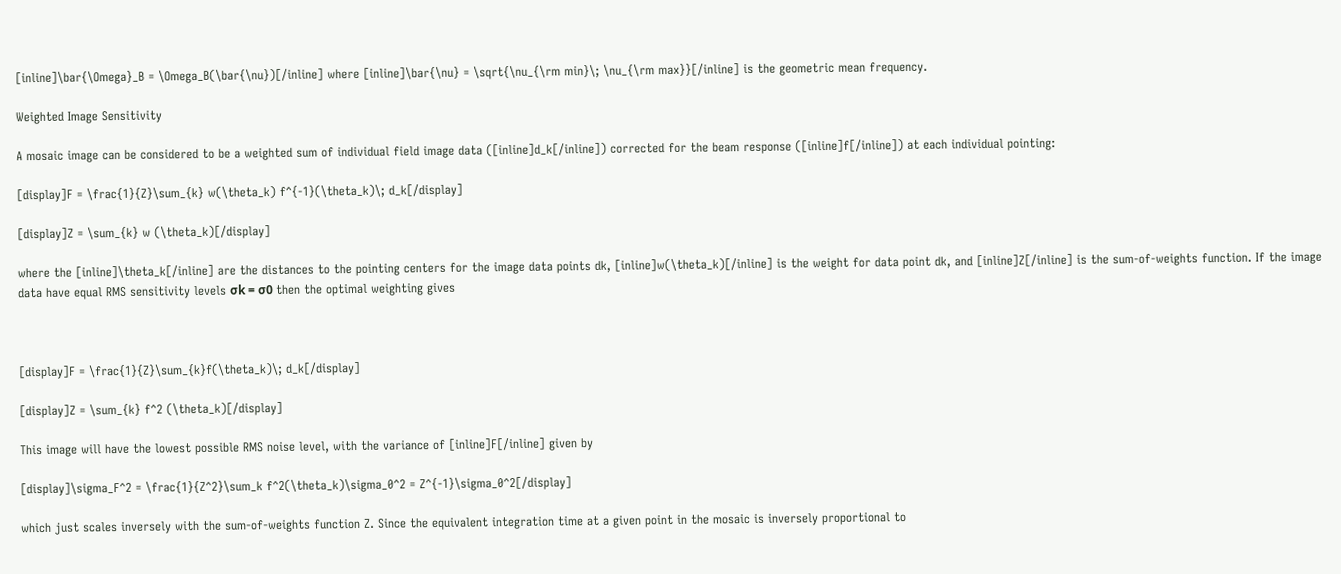[inline]\bar{\Omega}_B = \Omega_B(\bar{\nu})[/inline] where [inline]\bar{\nu} = \sqrt{\nu_{\rm min}\; \nu_{\rm max}}[/inline] is the geometric mean frequency.

Weighted Image Sensitivity

A mosaic image can be considered to be a weighted sum of individual field image data ([inline]d_k[/inline]) corrected for the beam response ([inline]f[/inline]) at each individual pointing:

[display]F = \frac{1}{Z}\sum_{k} w(\theta_k) f^{-1}(\theta_k)\; d_k[/display]

[display]Z = \sum_{k} w (\theta_k)[/display]

where the [inline]\theta_k[/inline] are the distances to the pointing centers for the image data points dk, [inline]w(\theta_k)[/inline] is the weight for data point dk, and [inline]Z[/inline] is the sum-of-weights function. If the image data have equal RMS sensitivity levels σk = σ0 then the optimal weighting gives



[display]F = \frac{1}{Z}\sum_{k}f(\theta_k)\; d_k[/display]

[display]Z = \sum_{k} f^2 (\theta_k)[/display]

This image will have the lowest possible RMS noise level, with the variance of [inline]F[/inline] given by

[display]\sigma_F^2 = \frac{1}{Z^2}\sum_k f^2(\theta_k)\sigma_0^2 = Z^{-1}\sigma_0^2[/display]

which just scales inversely with the sum-of-weights function Z. Since the equivalent integration time at a given point in the mosaic is inversely proportional to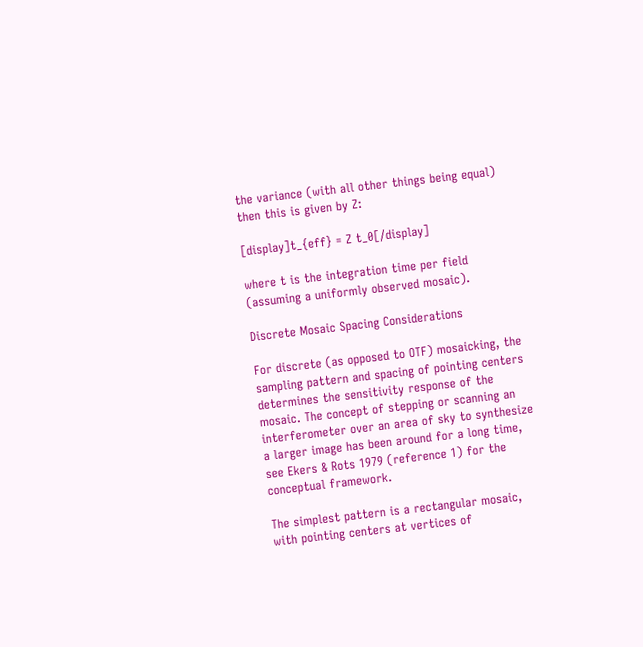the variance (with all other things being equal) then this is given by Z:

[display]t_{eff} = Z t_0[/display]

where t is the integration time per field (assuming a uniformly observed mosaic).

Discrete Mosaic Spacing Considerations

For discrete (as opposed to OTF) mosaicking, the sampling pattern and spacing of pointing centers determines the sensitivity response of the mosaic. The concept of stepping or scanning an interferometer over an area of sky to synthesize a larger image has been around for a long time, see Ekers & Rots 1979 (reference 1) for the conceptual framework.

The simplest pattern is a rectangular mosaic, with pointing centers at vertices of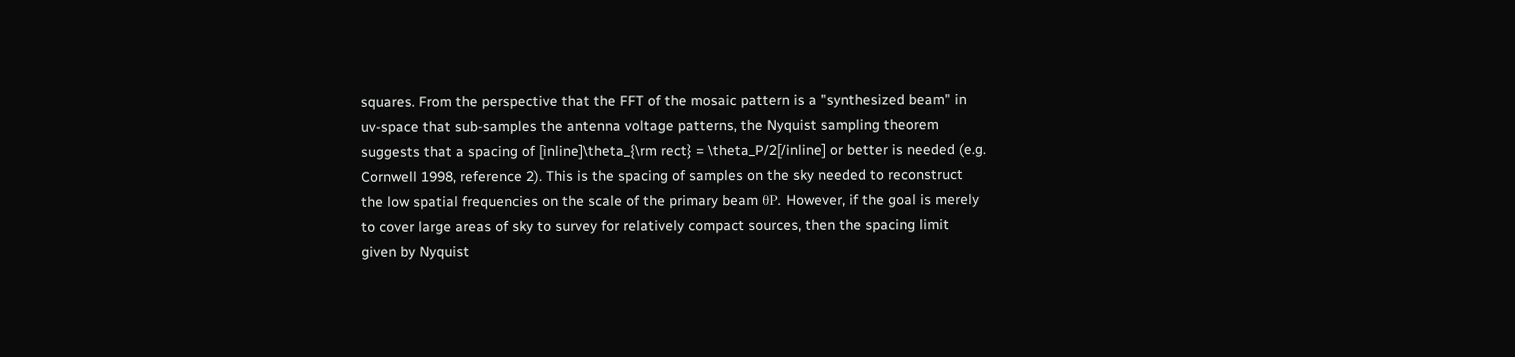squares. From the perspective that the FFT of the mosaic pattern is a "synthesized beam" in uv-space that sub-samples the antenna voltage patterns, the Nyquist sampling theorem suggests that a spacing of [inline]\theta_{\rm rect} = \theta_P/2[/inline] or better is needed (e.g. Cornwell 1998, reference 2). This is the spacing of samples on the sky needed to reconstruct the low spatial frequencies on the scale of the primary beam θP. However, if the goal is merely to cover large areas of sky to survey for relatively compact sources, then the spacing limit given by Nyquist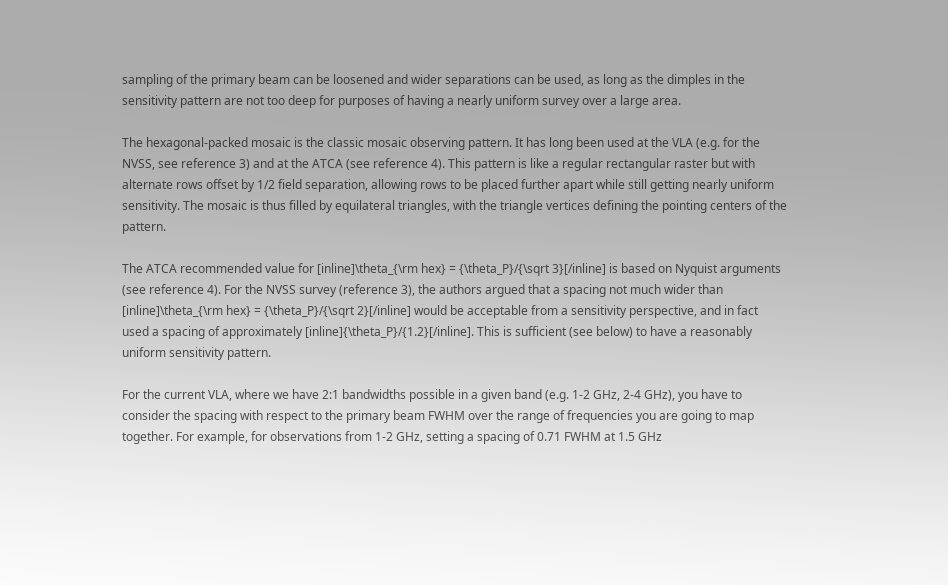sampling of the primary beam can be loosened and wider separations can be used, as long as the dimples in the sensitivity pattern are not too deep for purposes of having a nearly uniform survey over a large area.

The hexagonal-packed mosaic is the classic mosaic observing pattern. It has long been used at the VLA (e.g. for the NVSS, see reference 3) and at the ATCA (see reference 4). This pattern is like a regular rectangular raster but with alternate rows offset by 1/2 field separation, allowing rows to be placed further apart while still getting nearly uniform sensitivity. The mosaic is thus filled by equilateral triangles, with the triangle vertices defining the pointing centers of the pattern.

The ATCA recommended value for [inline]\theta_{\rm hex} = {\theta_P}/{\sqrt 3}[/inline] is based on Nyquist arguments (see reference 4). For the NVSS survey (reference 3), the authors argued that a spacing not much wider than [inline]\theta_{\rm hex} = {\theta_P}/{\sqrt 2}[/inline] would be acceptable from a sensitivity perspective, and in fact used a spacing of approximately [inline]{\theta_P}/{1.2}[/inline]. This is sufficient (see below) to have a reasonably uniform sensitivity pattern.

For the current VLA, where we have 2:1 bandwidths possible in a given band (e.g. 1-2 GHz, 2-4 GHz), you have to consider the spacing with respect to the primary beam FWHM over the range of frequencies you are going to map together. For example, for observations from 1-2 GHz, setting a spacing of 0.71 FWHM at 1.5 GHz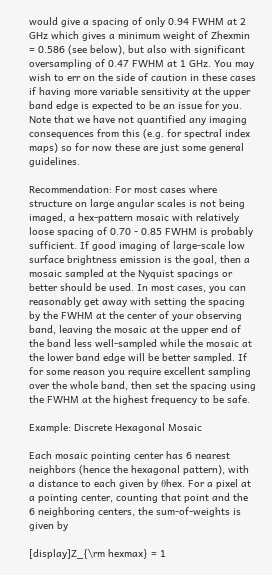would give a spacing of only 0.94 FWHM at 2 GHz which gives a minimum weight of Zhexmin = 0.586 (see below), but also with significant oversampling of 0.47 FWHM at 1 GHz. You may wish to err on the side of caution in these cases if having more variable sensitivity at the upper band edge is expected to be an issue for you. Note that we have not quantified any imaging consequences from this (e.g. for spectral index maps) so for now these are just some general guidelines.

Recommendation: For most cases where structure on large angular scales is not being imaged, a hex-pattern mosaic with relatively loose spacing of 0.70 - 0.85 FWHM is probably sufficient. If good imaging of large-scale low surface brightness emission is the goal, then a mosaic sampled at the Nyquist spacings or better should be used. In most cases, you can reasonably get away with setting the spacing by the FWHM at the center of your observing band, leaving the mosaic at the upper end of the band less well-sampled while the mosaic at the lower band edge will be better sampled. If for some reason you require excellent sampling over the whole band, then set the spacing using the FWHM at the highest frequency to be safe.

Example: Discrete Hexagonal Mosaic

Each mosaic pointing center has 6 nearest neighbors (hence the hexagonal pattern), with a distance to each given by θhex. For a pixel at a pointing center, counting that point and the 6 neighboring centers, the sum-of-weights is given by

[display]Z_{\rm hexmax} = 1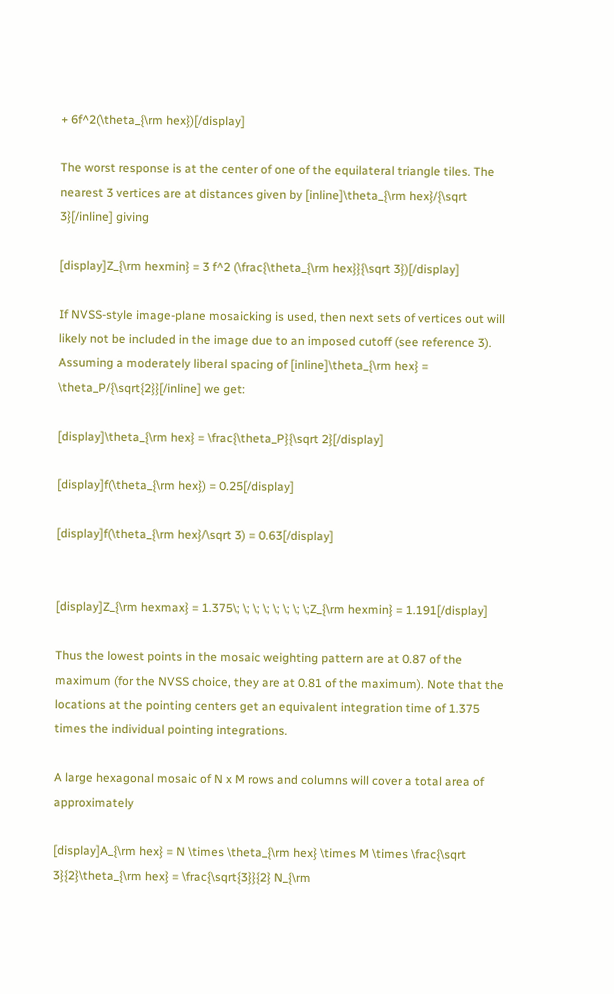+ 6f^2(\theta_{\rm hex})[/display]

The worst response is at the center of one of the equilateral triangle tiles. The nearest 3 vertices are at distances given by [inline]\theta_{\rm hex}/{\sqrt 3}[/inline] giving

[display]Z_{\rm hexmin} = 3 f^2 (\frac{\theta_{\rm hex}}{\sqrt 3})[/display]

If NVSS-style image-plane mosaicking is used, then next sets of vertices out will likely not be included in the image due to an imposed cutoff (see reference 3). Assuming a moderately liberal spacing of [inline]\theta_{\rm hex} = \theta_P/{\sqrt{2}}[/inline] we get:

[display]\theta_{\rm hex} = \frac{\theta_P}{\sqrt 2}[/display]

[display]f(\theta_{\rm hex}) = 0.25[/display]

[display]f(\theta_{\rm hex}/\sqrt 3) = 0.63[/display]


[display]Z_{\rm hexmax} = 1.375\; \; \; \; \; \; \; \;Z_{\rm hexmin} = 1.191[/display]

Thus the lowest points in the mosaic weighting pattern are at 0.87 of the maximum (for the NVSS choice, they are at 0.81 of the maximum). Note that the locations at the pointing centers get an equivalent integration time of 1.375 times the individual pointing integrations.

A large hexagonal mosaic of N x M rows and columns will cover a total area of approximately

[display]A_{\rm hex} = N \times \theta_{\rm hex} \times M \times \frac{\sqrt 3}{2}\theta_{\rm hex} = \frac{\sqrt{3}}{2} N_{\rm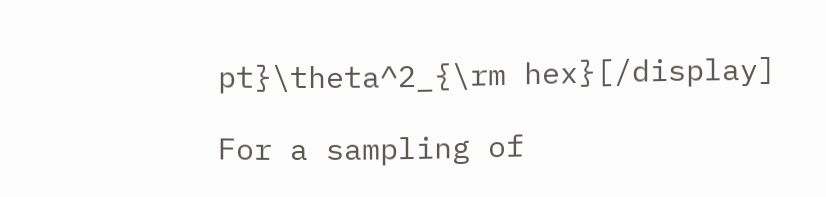pt}\theta^2_{\rm hex}[/display]

For a sampling of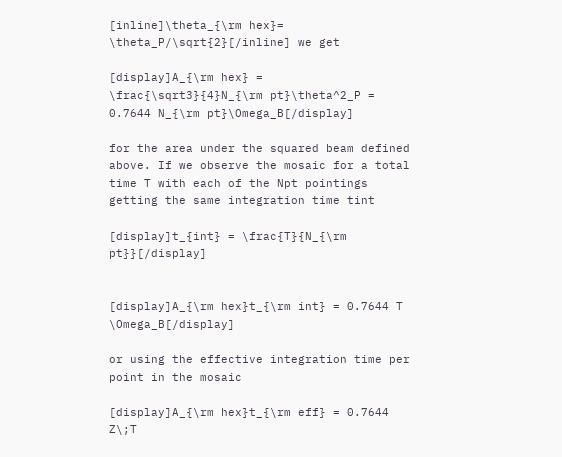[inline]\theta_{\rm hex}= \theta_P/\sqrt{2}[/inline] we get

[display]A_{\rm hex} = \frac{\sqrt3}{4}N_{\rm pt}\theta^2_P = 0.7644 N_{\rm pt}\Omega_B[/display]

for the area under the squared beam defined above. If we observe the mosaic for a total time T with each of the Npt pointings getting the same integration time tint

[display]t_{int} = \frac{T}{N_{\rm pt}}[/display]


[display]A_{\rm hex}t_{\rm int} = 0.7644 T \Omega_B[/display]

or using the effective integration time per point in the mosaic

[display]A_{\rm hex}t_{\rm eff} = 0.7644 Z\;T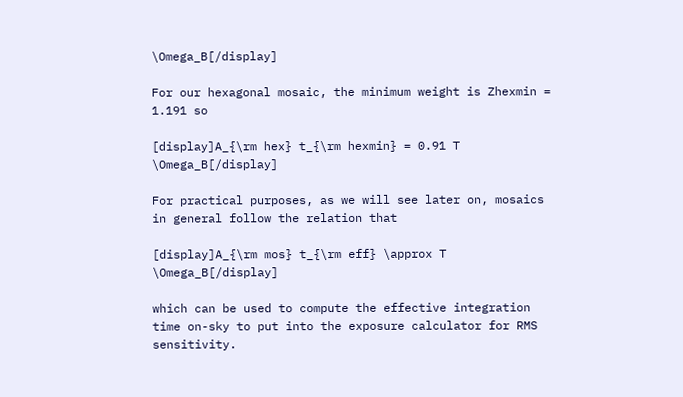\Omega_B[/display]

For our hexagonal mosaic, the minimum weight is Zhexmin = 1.191 so

[display]A_{\rm hex} t_{\rm hexmin} = 0.91 T \Omega_B[/display]

For practical purposes, as we will see later on, mosaics in general follow the relation that

[display]A_{\rm mos} t_{\rm eff} \approx T \Omega_B[/display]

which can be used to compute the effective integration time on-sky to put into the exposure calculator for RMS sensitivity.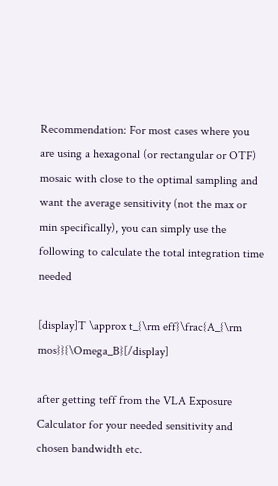Recommendation: For most cases where you are using a hexagonal (or rectangular or OTF) mosaic with close to the optimal sampling and want the average sensitivity (not the max or min specifically), you can simply use the following to calculate the total integration time needed

[display]T \approx t_{\rm eff}\frac{A_{\rm mos}}{\Omega_B}[/display]

after getting teff from the VLA Exposure Calculator for your needed sensitivity and chosen bandwidth etc.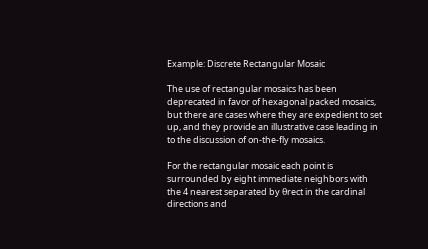Example: Discrete Rectangular Mosaic

The use of rectangular mosaics has been deprecated in favor of hexagonal packed mosaics, but there are cases where they are expedient to set up, and they provide an illustrative case leading in to the discussion of on-the-fly mosaics.

For the rectangular mosaic each point is surrounded by eight immediate neighbors with the 4 nearest separated by θrect in the cardinal directions and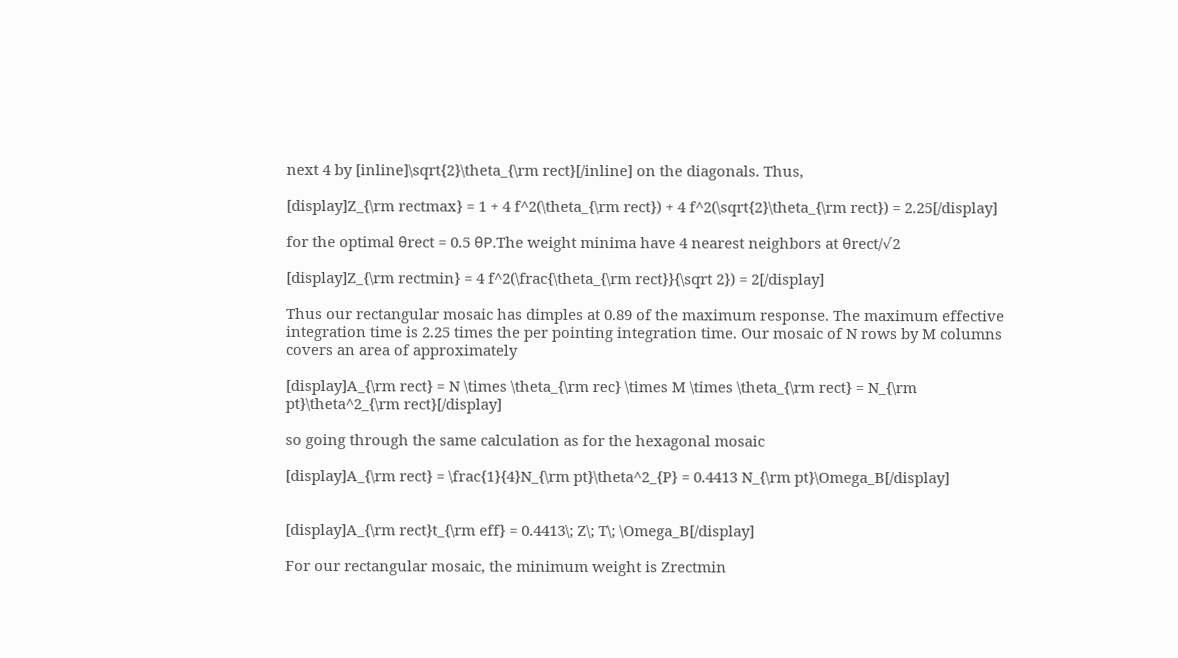next 4 by [inline]\sqrt{2}\theta_{\rm rect}[/inline] on the diagonals. Thus,

[display]Z_{\rm rectmax} = 1 + 4 f^2(\theta_{\rm rect}) + 4 f^2(\sqrt{2}\theta_{\rm rect}) = 2.25[/display]

for the optimal θrect = 0.5 θP.The weight minima have 4 nearest neighbors at θrect/√2

[display]Z_{\rm rectmin} = 4 f^2(\frac{\theta_{\rm rect}}{\sqrt 2}) = 2[/display]

Thus our rectangular mosaic has dimples at 0.89 of the maximum response. The maximum effective integration time is 2.25 times the per pointing integration time. Our mosaic of N rows by M columns covers an area of approximately

[display]A_{\rm rect} = N \times \theta_{\rm rec} \times M \times \theta_{\rm rect} = N_{\rm pt}\theta^2_{\rm rect}[/display]

so going through the same calculation as for the hexagonal mosaic

[display]A_{\rm rect} = \frac{1}{4}N_{\rm pt}\theta^2_{P} = 0.4413 N_{\rm pt}\Omega_B[/display]


[display]A_{\rm rect}t_{\rm eff} = 0.4413\; Z\; T\; \Omega_B[/display]

For our rectangular mosaic, the minimum weight is Zrectmin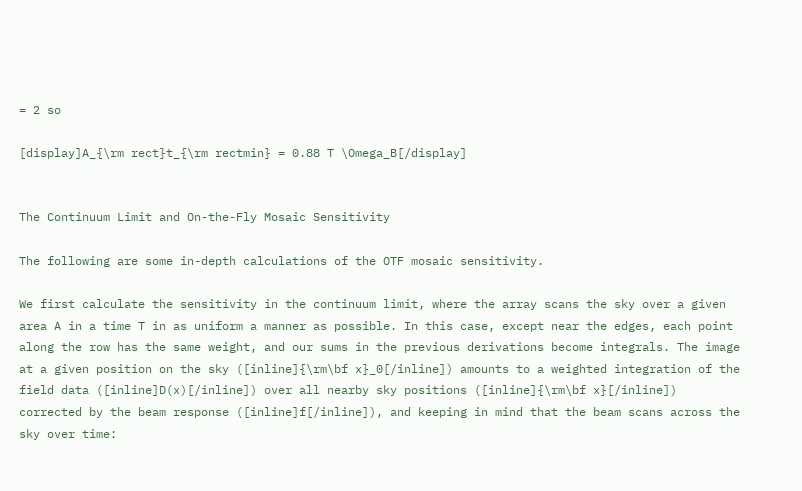= 2 so

[display]A_{\rm rect}t_{\rm rectmin} = 0.88 T \Omega_B[/display]


The Continuum Limit and On-the-Fly Mosaic Sensitivity

The following are some in-depth calculations of the OTF mosaic sensitivity.

We first calculate the sensitivity in the continuum limit, where the array scans the sky over a given area A in a time T in as uniform a manner as possible. In this case, except near the edges, each point along the row has the same weight, and our sums in the previous derivations become integrals. The image at a given position on the sky ([inline]{\rm\bf x}_0[/inline]) amounts to a weighted integration of the field data ([inline]D(x)[/inline]) over all nearby sky positions ([inline]{\rm\bf x}[/inline]) corrected by the beam response ([inline]f[/inline]), and keeping in mind that the beam scans across the sky over time: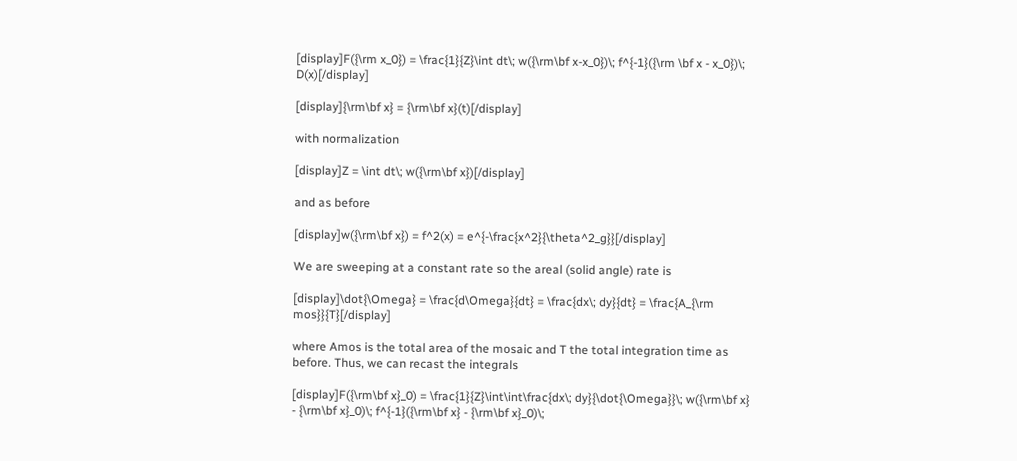[display]F({\rm x_0}) = \frac{1}{Z}\int dt\; w({\rm\bf x-x_0})\; f^{-1}({\rm \bf x - x_0})\; D(x)[/display]

[display]{\rm\bf x} = {\rm\bf x}(t)[/display]

with normalization

[display]Z = \int dt\; w({\rm\bf x})[/display]

and as before

[display]w({\rm\bf x}) = f^2(x) = e^{-\frac{x^2}{\theta^2_g}}[/display]

We are sweeping at a constant rate so the areal (solid angle) rate is

[display]\dot{\Omega} = \frac{d\Omega}{dt} = \frac{dx\; dy}{dt} = \frac{A_{\rm mos}}{T}[/display]

where Amos is the total area of the mosaic and T the total integration time as before. Thus, we can recast the integrals

[display]F({\rm\bf x}_0) = \frac{1}{Z}\int\int\frac{dx\; dy}{\dot{\Omega}}\; w({\rm\bf x} - {\rm\bf x}_0)\; f^{-1}({\rm\bf x} - {\rm\bf x}_0)\;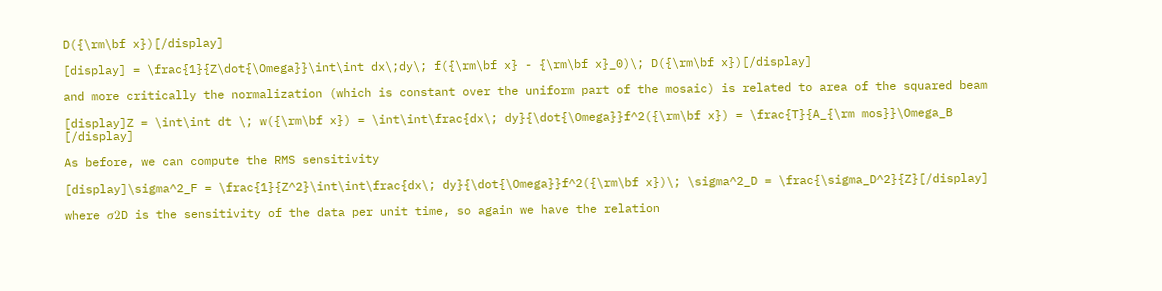D({\rm\bf x})[/display]

[display] = \frac{1}{Z\dot{\Omega}}\int\int dx\;dy\; f({\rm\bf x} - {\rm\bf x}_0)\; D({\rm\bf x})[/display]

and more critically the normalization (which is constant over the uniform part of the mosaic) is related to area of the squared beam

[display]Z = \int\int dt \; w({\rm\bf x}) = \int\int\frac{dx\; dy}{\dot{\Omega}}f^2({\rm\bf x}) = \frac{T}{A_{\rm mos}}\Omega_B [/display]

As before, we can compute the RMS sensitivity

[display]\sigma^2_F = \frac{1}{Z^2}\int\int\frac{dx\; dy}{\dot{\Omega}}f^2({\rm\bf x})\; \sigma^2_D = \frac{\sigma_D^2}{Z}[/display]

where σ2D is the sensitivity of the data per unit time, so again we have the relation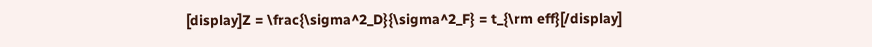[display]Z = \frac{\sigma^2_D}{\sigma^2_F} = t_{\rm eff}[/display]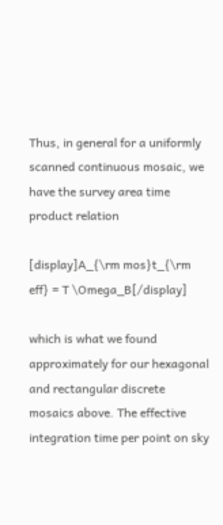Thus, in general for a uniformly scanned continuous mosaic, we have the survey area time product relation

[display]A_{\rm mos}t_{\rm eff} = T \Omega_B[/display]

which is what we found approximately for our hexagonal and rectangular discrete mosaics above. The effective integration time per point on sky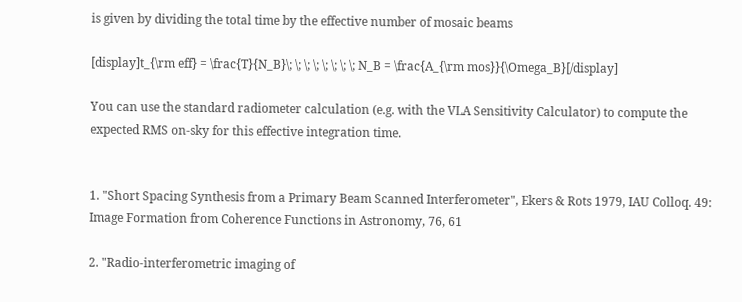is given by dividing the total time by the effective number of mosaic beams

[display]t_{\rm eff} = \frac{T}{N_B}\; \; \; \; \; \; \; \; N_B = \frac{A_{\rm mos}}{\Omega_B}[/display]

You can use the standard radiometer calculation (e.g. with the VLA Sensitivity Calculator) to compute the expected RMS on-sky for this effective integration time.


1. "Short Spacing Synthesis from a Primary Beam Scanned Interferometer", Ekers & Rots 1979, IAU Colloq. 49: Image Formation from Coherence Functions in Astronomy, 76, 61

2. "Radio-interferometric imaging of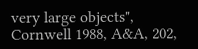very large objects", Cornwell 1988, A&A, 202,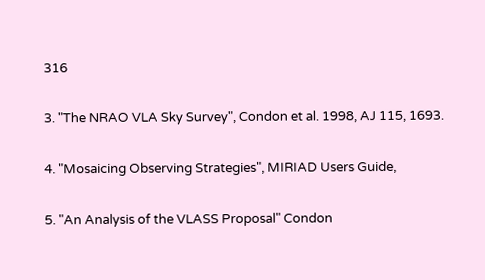316

3. "The NRAO VLA Sky Survey", Condon et al. 1998, AJ 115, 1693.

4. "Mosaicing Observing Strategies", MIRIAD Users Guide,

5. "An Analysis of the VLASS Proposal" Condon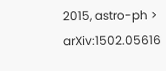2015, astro-ph > arXiv:1502.05616